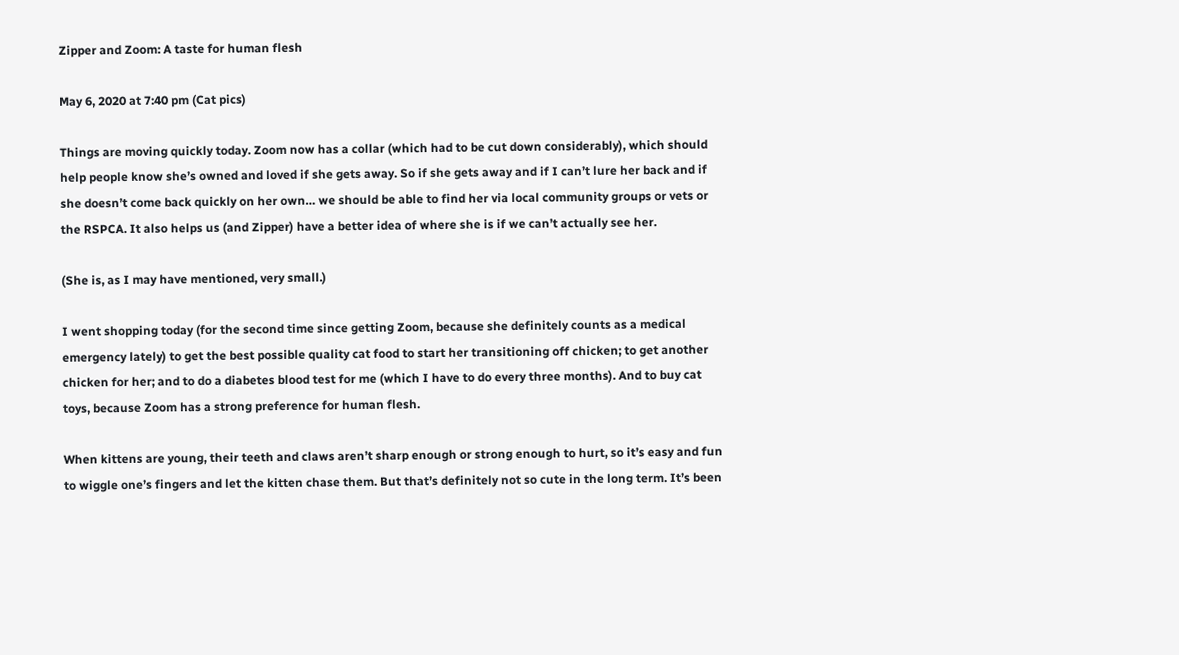Zipper and Zoom: A taste for human flesh

May 6, 2020 at 7:40 pm (Cat pics)

Things are moving quickly today. Zoom now has a collar (which had to be cut down considerably), which should help people know she’s owned and loved if she gets away. So if she gets away and if I can’t lure her back and if she doesn’t come back quickly on her own… we should be able to find her via local community groups or vets or the RSPCA. It also helps us (and Zipper) have a better idea of where she is if we can’t actually see her.

(She is, as I may have mentioned, very small.)

I went shopping today (for the second time since getting Zoom, because she definitely counts as a medical emergency lately) to get the best possible quality cat food to start her transitioning off chicken; to get another chicken for her; and to do a diabetes blood test for me (which I have to do every three months). And to buy cat toys, because Zoom has a strong preference for human flesh.

When kittens are young, their teeth and claws aren’t sharp enough or strong enough to hurt, so it’s easy and fun to wiggle one’s fingers and let the kitten chase them. But that’s definitely not so cute in the long term. It’s been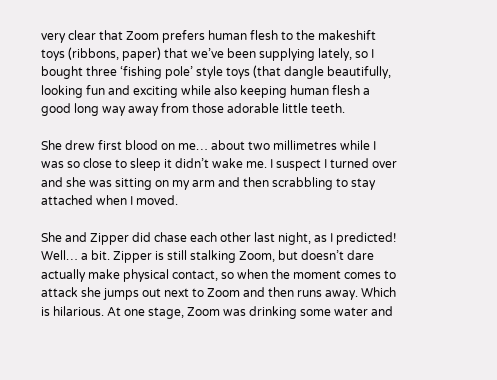very clear that Zoom prefers human flesh to the makeshift toys (ribbons, paper) that we’ve been supplying lately, so I bought three ‘fishing pole’ style toys (that dangle beautifully, looking fun and exciting while also keeping human flesh a good long way away from those adorable little teeth.

She drew first blood on me… about two millimetres while I was so close to sleep it didn’t wake me. I suspect I turned over and she was sitting on my arm and then scrabbling to stay attached when I moved.

She and Zipper did chase each other last night, as I predicted! Well… a bit. Zipper is still stalking Zoom, but doesn’t dare actually make physical contact, so when the moment comes to attack she jumps out next to Zoom and then runs away. Which is hilarious. At one stage, Zoom was drinking some water and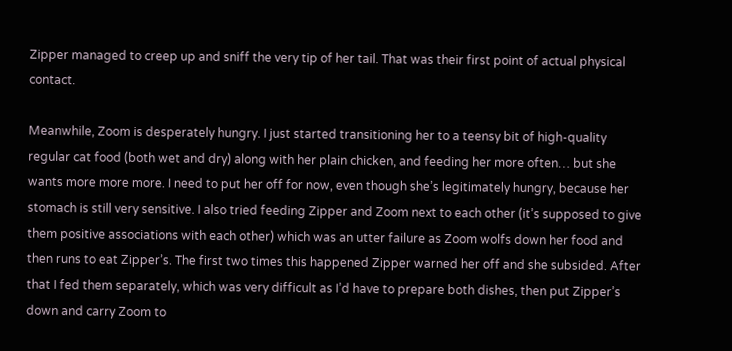Zipper managed to creep up and sniff the very tip of her tail. That was their first point of actual physical contact.

Meanwhile, Zoom is desperately hungry. I just started transitioning her to a teensy bit of high-quality regular cat food (both wet and dry) along with her plain chicken, and feeding her more often… but she wants more more more. I need to put her off for now, even though she’s legitimately hungry, because her stomach is still very sensitive. I also tried feeding Zipper and Zoom next to each other (it’s supposed to give them positive associations with each other) which was an utter failure as Zoom wolfs down her food and then runs to eat Zipper’s. The first two times this happened Zipper warned her off and she subsided. After that I fed them separately, which was very difficult as I’d have to prepare both dishes, then put Zipper’s down and carry Zoom to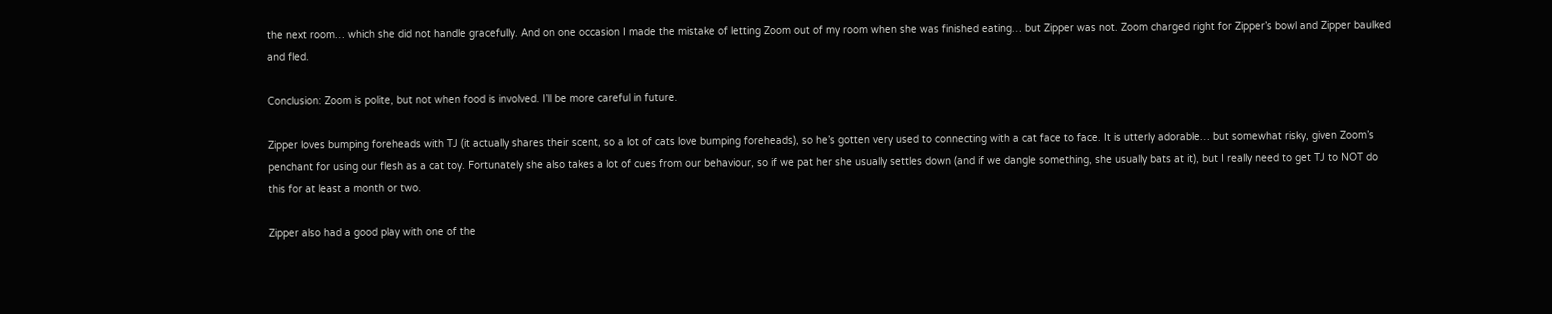the next room… which she did not handle gracefully. And on one occasion I made the mistake of letting Zoom out of my room when she was finished eating… but Zipper was not. Zoom charged right for Zipper’s bowl and Zipper baulked and fled.

Conclusion: Zoom is polite, but not when food is involved. I’ll be more careful in future.

Zipper loves bumping foreheads with TJ (it actually shares their scent, so a lot of cats love bumping foreheads), so he’s gotten very used to connecting with a cat face to face. It is utterly adorable… but somewhat risky, given Zoom’s penchant for using our flesh as a cat toy. Fortunately she also takes a lot of cues from our behaviour, so if we pat her she usually settles down (and if we dangle something, she usually bats at it), but I really need to get TJ to NOT do this for at least a month or two.

Zipper also had a good play with one of the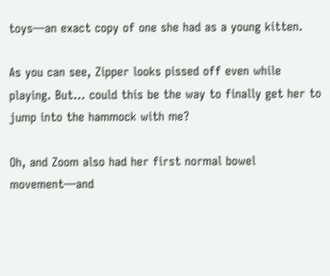toys—an exact copy of one she had as a young kitten.

As you can see, Zipper looks pissed off even while playing. But… could this be the way to finally get her to jump into the hammock with me?

Oh, and Zoom also had her first normal bowel movement—and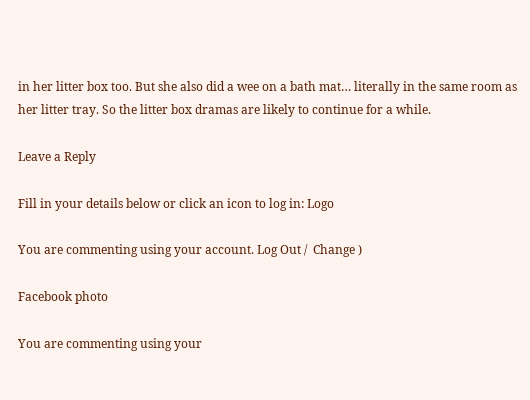in her litter box too. But she also did a wee on a bath mat… literally in the same room as her litter tray. So the litter box dramas are likely to continue for a while.

Leave a Reply

Fill in your details below or click an icon to log in: Logo

You are commenting using your account. Log Out /  Change )

Facebook photo

You are commenting using your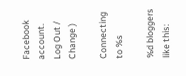Facebook account. Log Out /  Change )

Connecting to %s

%d bloggers like this: